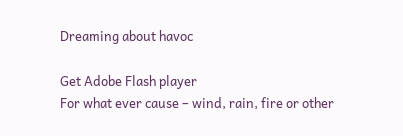Dreaming about havoc

Get Adobe Flash player
For what ever cause – wind, rain, fire or other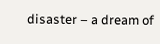disaster – a dream of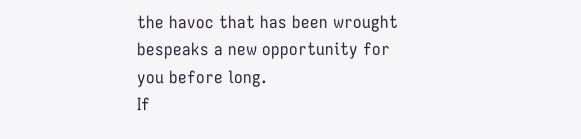the havoc that has been wrought bespeaks a new opportunity for you before long.
If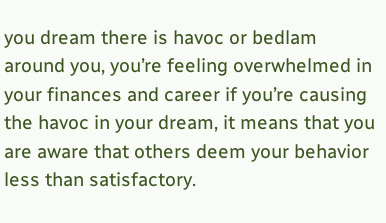you dream there is havoc or bedlam around you, you’re feeling overwhelmed in your finances and career if you’re causing the havoc in your dream, it means that you are aware that others deem your behavior less than satisfactory.